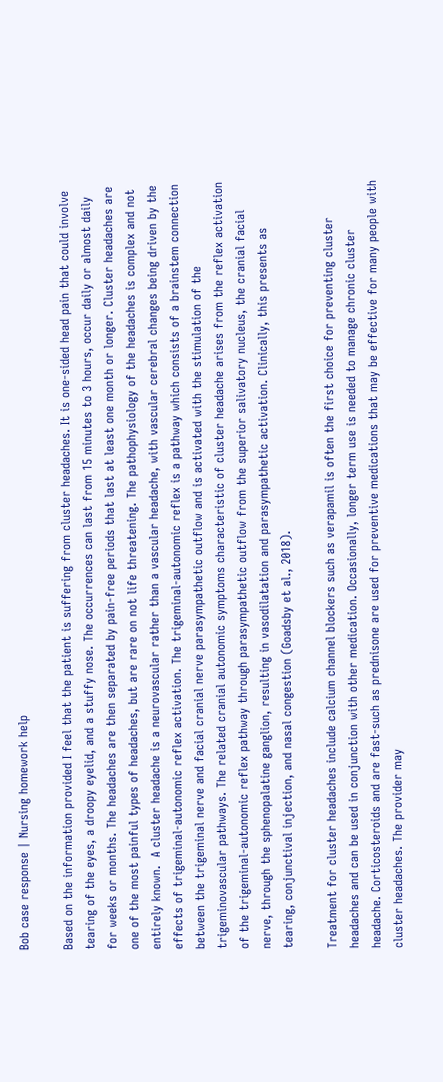Bob case response | Nursing homework help

Based on the information provided I feel that the patient is suffering from cluster headaches. It is one-sided head pain that could involve tearing of the eyes, a droopy eyelid, and a stuffy nose. The occurrences can last from 15 minutes to 3 hours, occur daily or almost daily for weeks or months. The headaches are then separated by pain-free periods that last at least one month or longer. Cluster headaches are one of the most painful types of headaches, but are rare on not life threatening. The pathophysiology of the headaches is complex and not entirely known.  A cluster headache is a neurovascular rather than a vascular headache, with vascular cerebral changes being driven by the effects of trigeminal-autonomic reflex activation. The trigeminal-autonomic reflex is a pathway which consists of a brainstem connection between the trigeminal nerve and facial cranial nerve parasympathetic outflow and is activated with the stimulation of the trigeminovascular pathways. The related cranial autonomic symptoms characteristic of cluster headache arises from the reflex activation of the trigeminal-autonomic reflex pathway through parasympathetic outflow from the superior salivatory nucleus, the cranial facial nerve, through the sphenopalatine ganglion, resulting in vasodilatation and parasympathetic activation. Clinically, this presents as tearing, conjunctival injection, and nasal congestion (Goadsby et al., 2018).

Treatment for cluster headaches include calcium channel blockers such as verapamil is often the first choice for preventing cluster headaches and can be used in conjunction with other medication. Occasionally, longer term use is needed to manage chronic cluster headache. Corticosteroids and are fast-such as prednisone are used for preventive medications that may be effective for many people with cluster headaches. The provider may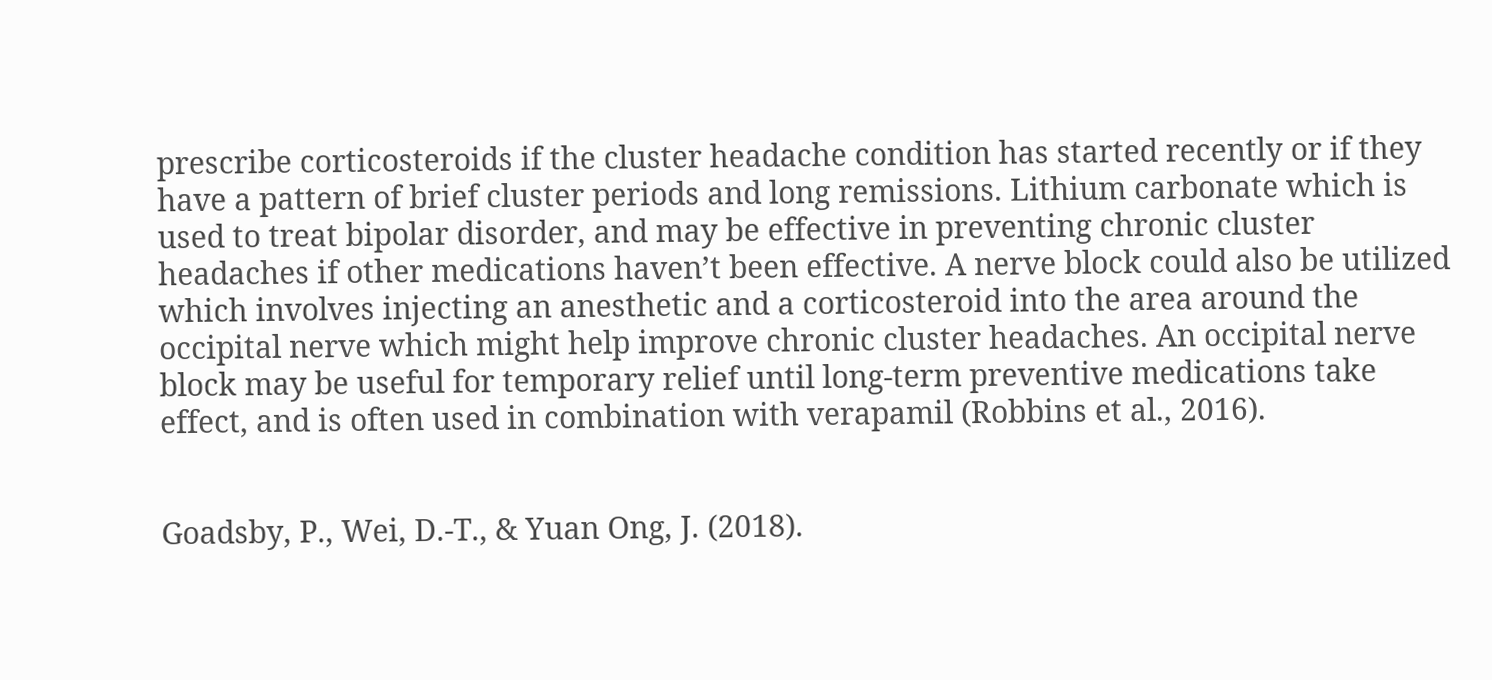prescribe corticosteroids if the cluster headache condition has started recently or if they have a pattern of brief cluster periods and long remissions. Lithium carbonate which is used to treat bipolar disorder, and may be effective in preventing chronic cluster headaches if other medications haven’t been effective. A nerve block could also be utilized which involves injecting an anesthetic and a corticosteroid into the area around the occipital nerve which might help improve chronic cluster headaches. An occipital nerve block may be useful for temporary relief until long-term preventive medications take effect, and is often used in combination with verapamil (Robbins et al., 2016).


Goadsby, P., Wei, D.-T., & Yuan Ong, J. (2018).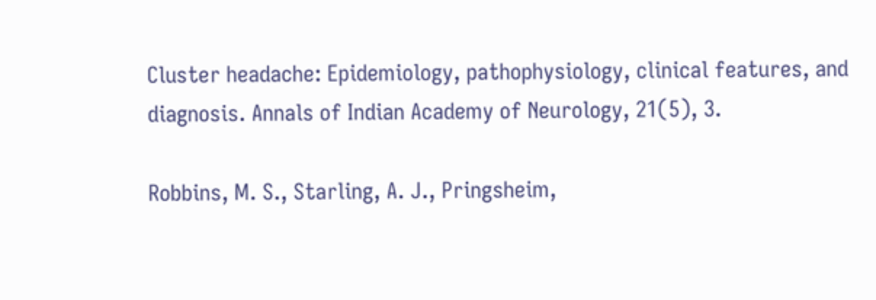Cluster headache: Epidemiology, pathophysiology, clinical features, and diagnosis. Annals of Indian Academy of Neurology, 21(5), 3.

Robbins, M. S., Starling, A. J., Pringsheim,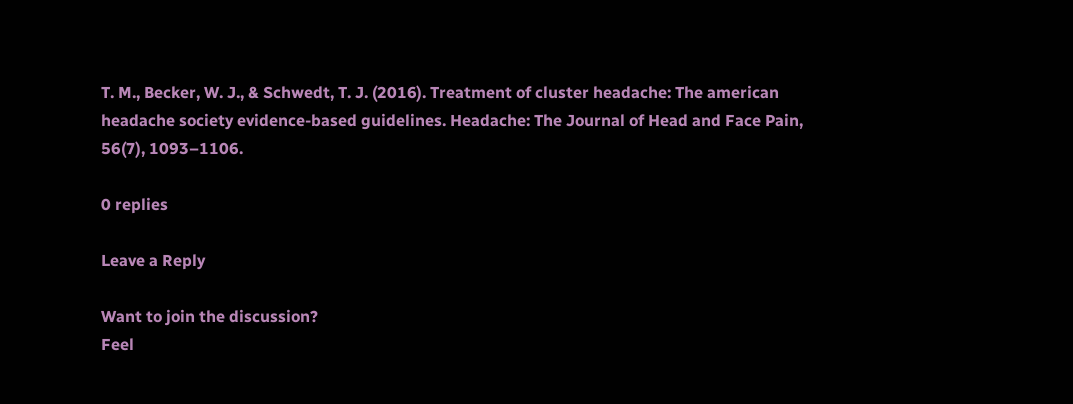T. M., Becker, W. J., & Schwedt, T. J. (2016). Treatment of cluster headache: The american headache society evidence-based guidelines. Headache: The Journal of Head and Face Pain, 56(7), 1093–1106.

0 replies

Leave a Reply

Want to join the discussion?
Feel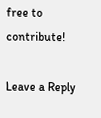free to contribute!

Leave a Reply